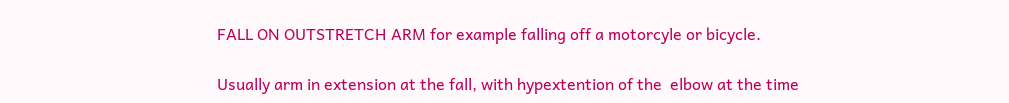FALL ON OUTSTRETCH ARM for example falling off a motorcyle or bicycle.

Usually arm in extension at the fall, with hypextention of the  elbow at the time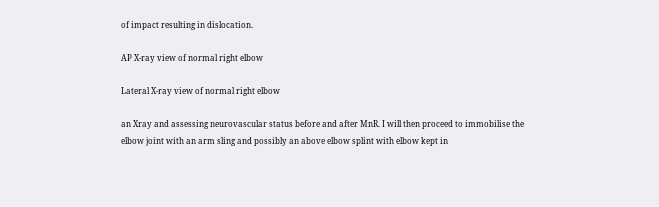of impact resulting in dislocation.

AP X-ray view of normal right elbow

Lateral X-ray view of normal right elbow

an Xray and assessing neurovascular status before and after MnR. I will then proceed to immobilise the elbow joint with an arm sling and possibly an above elbow splint with elbow kept in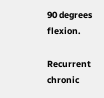90 degrees flexion.

Recurrent chronic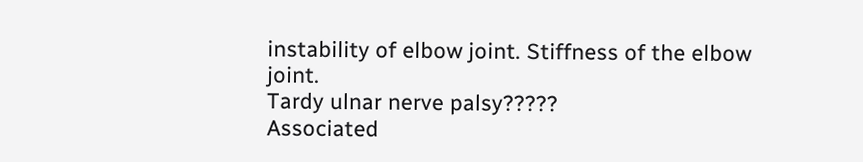instability of elbow joint. Stiffness of the elbow joint.
Tardy ulnar nerve palsy?????
Associated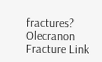fractures?
Olecranon Fracture Link